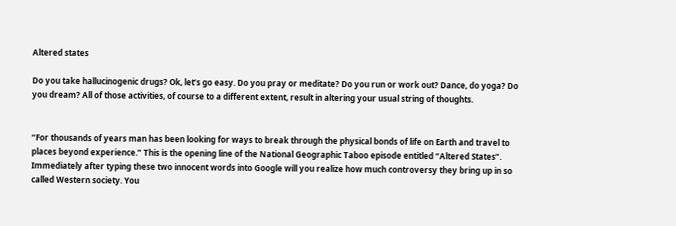Altered states

Do you take hallucinogenic drugs? Ok, let’s go easy. Do you pray or meditate? Do you run or work out? Dance, do yoga? Do you dream? All of those activities, of course to a different extent, result in altering your usual string of thoughts.


“For thousands of years man has been looking for ways to break through the physical bonds of life on Earth and travel to places beyond experience.” This is the opening line of the National Geographic Taboo episode entitled “Altered States”. Immediately after typing these two innocent words into Google will you realize how much controversy they bring up in so called Western society. You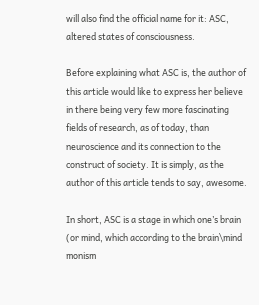will also find the official name for it: ASC, altered states of consciousness.

Before explaining what ASC is, the author of this article would like to express her believe in there being very few more fascinating fields of research, as of today, than neuroscience and its connection to the construct of society. It is simply, as the author of this article tends to say, awesome.

In short, ASC is a stage in which one’s brain (or mind, which according to the brain\mind monism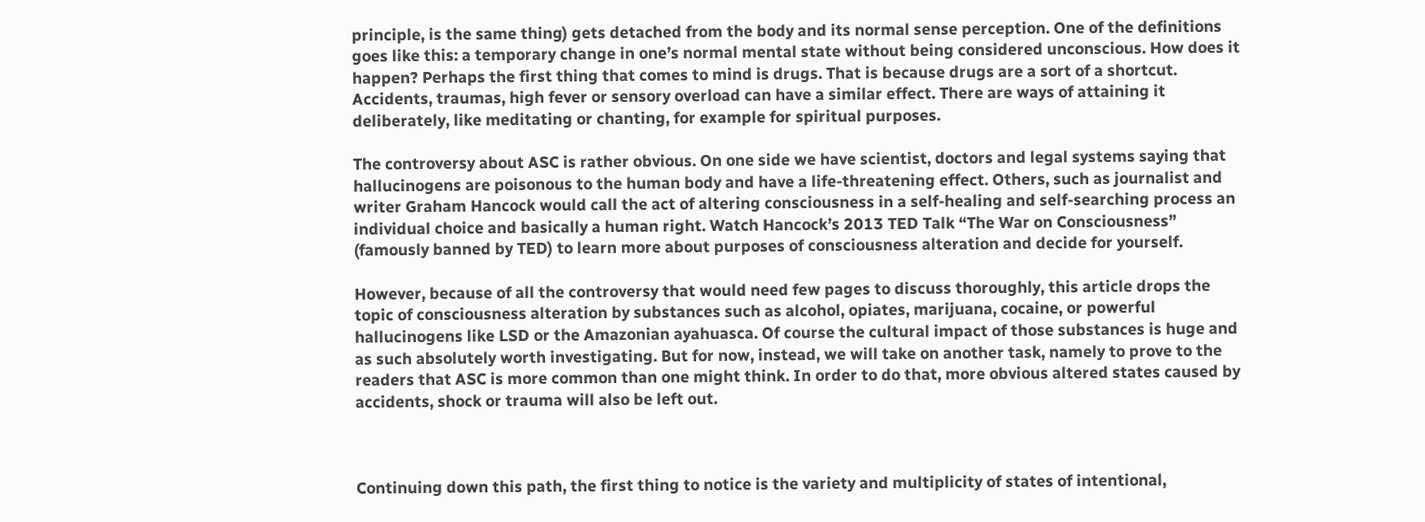principle, is the same thing) gets detached from the body and its normal sense perception. One of the definitions goes like this: a temporary change in one’s normal mental state without being considered unconscious. How does it happen? Perhaps the first thing that comes to mind is drugs. That is because drugs are a sort of a shortcut. Accidents, traumas, high fever or sensory overload can have a similar effect. There are ways of attaining it deliberately, like meditating or chanting, for example for spiritual purposes.

The controversy about ASC is rather obvious. On one side we have scientist, doctors and legal systems saying that hallucinogens are poisonous to the human body and have a life-threatening effect. Others, such as journalist and writer Graham Hancock would call the act of altering consciousness in a self-healing and self-searching process an individual choice and basically a human right. Watch Hancock’s 2013 TED Talk “The War on Consciousness” (famously banned by TED) to learn more about purposes of consciousness alteration and decide for yourself.

However, because of all the controversy that would need few pages to discuss thoroughly, this article drops the topic of consciousness alteration by substances such as alcohol, opiates, marijuana, cocaine, or powerful hallucinogens like LSD or the Amazonian ayahuasca. Of course the cultural impact of those substances is huge and as such absolutely worth investigating. But for now, instead, we will take on another task, namely to prove to the readers that ASC is more common than one might think. In order to do that, more obvious altered states caused by accidents, shock or trauma will also be left out.



Continuing down this path, the first thing to notice is the variety and multiplicity of states of intentional,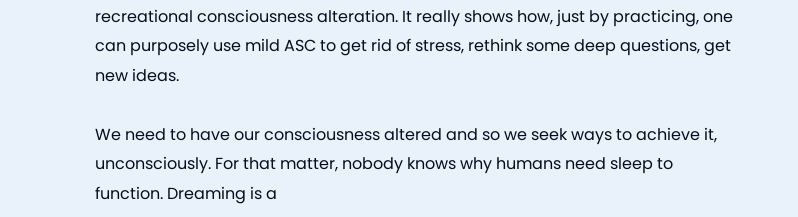recreational consciousness alteration. It really shows how, just by practicing, one can purposely use mild ASC to get rid of stress, rethink some deep questions, get new ideas.

We need to have our consciousness altered and so we seek ways to achieve it, unconsciously. For that matter, nobody knows why humans need sleep to function. Dreaming is a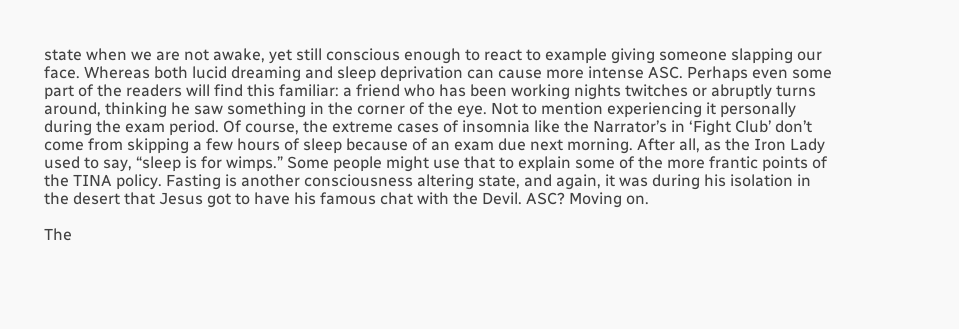state when we are not awake, yet still conscious enough to react to example giving someone slapping our face. Whereas both lucid dreaming and sleep deprivation can cause more intense ASC. Perhaps even some part of the readers will find this familiar: a friend who has been working nights twitches or abruptly turns around, thinking he saw something in the corner of the eye. Not to mention experiencing it personally during the exam period. Of course, the extreme cases of insomnia like the Narrator’s in ‘Fight Club’ don’t come from skipping a few hours of sleep because of an exam due next morning. After all, as the Iron Lady used to say, “sleep is for wimps.” Some people might use that to explain some of the more frantic points of the TINA policy. Fasting is another consciousness altering state, and again, it was during his isolation in the desert that Jesus got to have his famous chat with the Devil. ASC? Moving on.

The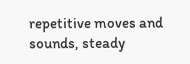repetitive moves and sounds, steady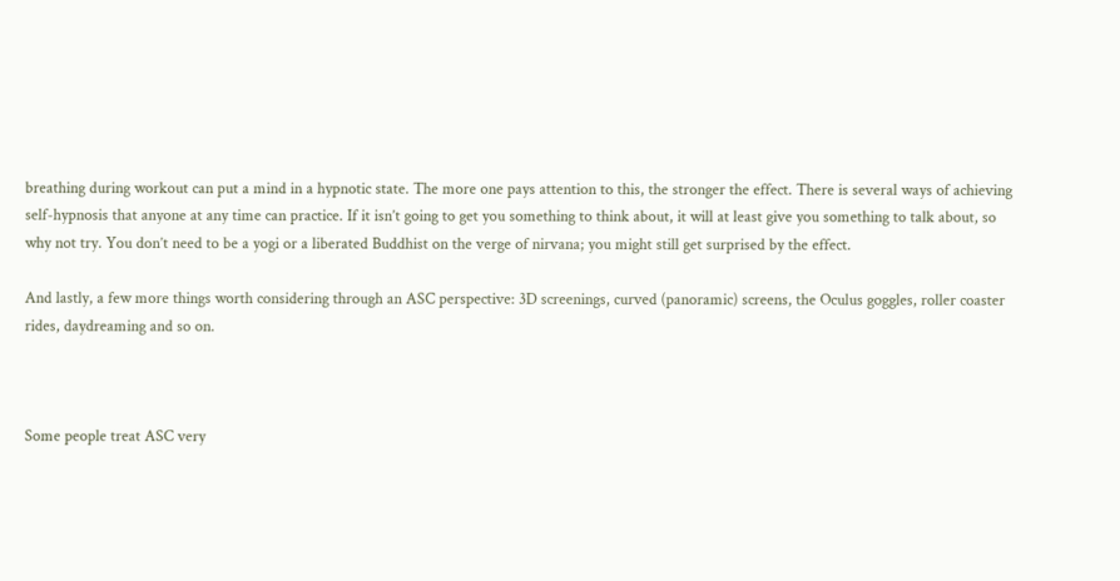breathing during workout can put a mind in a hypnotic state. The more one pays attention to this, the stronger the effect. There is several ways of achieving self-hypnosis that anyone at any time can practice. If it isn’t going to get you something to think about, it will at least give you something to talk about, so why not try. You don’t need to be a yogi or a liberated Buddhist on the verge of nirvana; you might still get surprised by the effect.

And lastly, a few more things worth considering through an ASC perspective: 3D screenings, curved (panoramic) screens, the Oculus goggles, roller coaster rides, daydreaming and so on.



Some people treat ASC very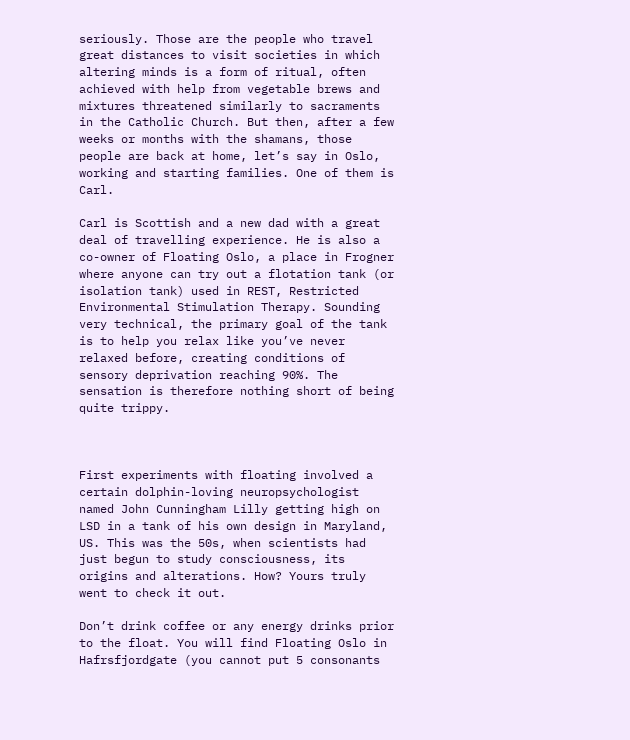seriously. Those are the people who travel great distances to visit societies in which altering minds is a form of ritual, often achieved with help from vegetable brews and mixtures threatened similarly to sacraments in the Catholic Church. But then, after a few weeks or months with the shamans, those people are back at home, let’s say in Oslo, working and starting families. One of them is Carl.

Carl is Scottish and a new dad with a great deal of travelling experience. He is also a co-owner of Floating Oslo, a place in Frogner where anyone can try out a flotation tank (or isolation tank) used in REST, Restricted Environmental Stimulation Therapy. Sounding very technical, the primary goal of the tank is to help you relax like you’ve never relaxed before, creating conditions of sensory deprivation reaching 90%. The sensation is therefore nothing short of being quite trippy.



First experiments with floating involved a certain dolphin-loving neuropsychologist named John Cunningham Lilly getting high on LSD in a tank of his own design in Maryland, US. This was the 50s, when scientists had just begun to study consciousness, its origins and alterations. How? Yours truly went to check it out.

Don’t drink coffee or any energy drinks prior to the float. You will find Floating Oslo in Hafrsfjordgate (you cannot put 5 consonants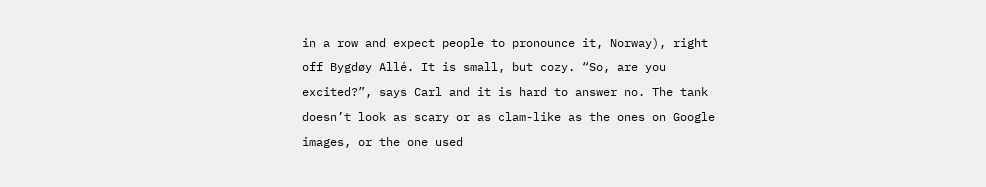in a row and expect people to pronounce it, Norway), right off Bygdøy Allé. It is small, but cozy. “So, are you excited?”, says Carl and it is hard to answer no. The tank doesn’t look as scary or as clam-like as the ones on Google images, or the one used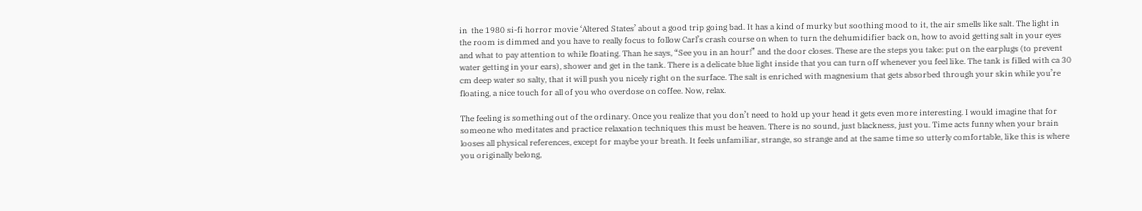in  the 1980 si-fi horror movie ‘Altered States’ about a good trip going bad. It has a kind of murky but soothing mood to it, the air smells like salt. The light in the room is dimmed and you have to really focus to follow Carl’s crash course on when to turn the dehumidifier back on, how to avoid getting salt in your eyes and what to pay attention to while floating. Than he says, “See you in an hour!” and the door closes. These are the steps you take: put on the earplugs (to prevent water getting in your ears), shower and get in the tank. There is a delicate blue light inside that you can turn off whenever you feel like. The tank is filled with ca 30 cm deep water so salty, that it will push you nicely right on the surface. The salt is enriched with magnesium that gets absorbed through your skin while you’re floating, a nice touch for all of you who overdose on coffee. Now, relax.

The feeling is something out of the ordinary. Once you realize that you don’t need to hold up your head it gets even more interesting. I would imagine that for someone who meditates and practice relaxation techniques this must be heaven. There is no sound, just blackness, just you. Time acts funny when your brain looses all physical references, except for maybe your breath. It feels unfamiliar, strange, so strange and at the same time so utterly comfortable, like this is where you originally belong,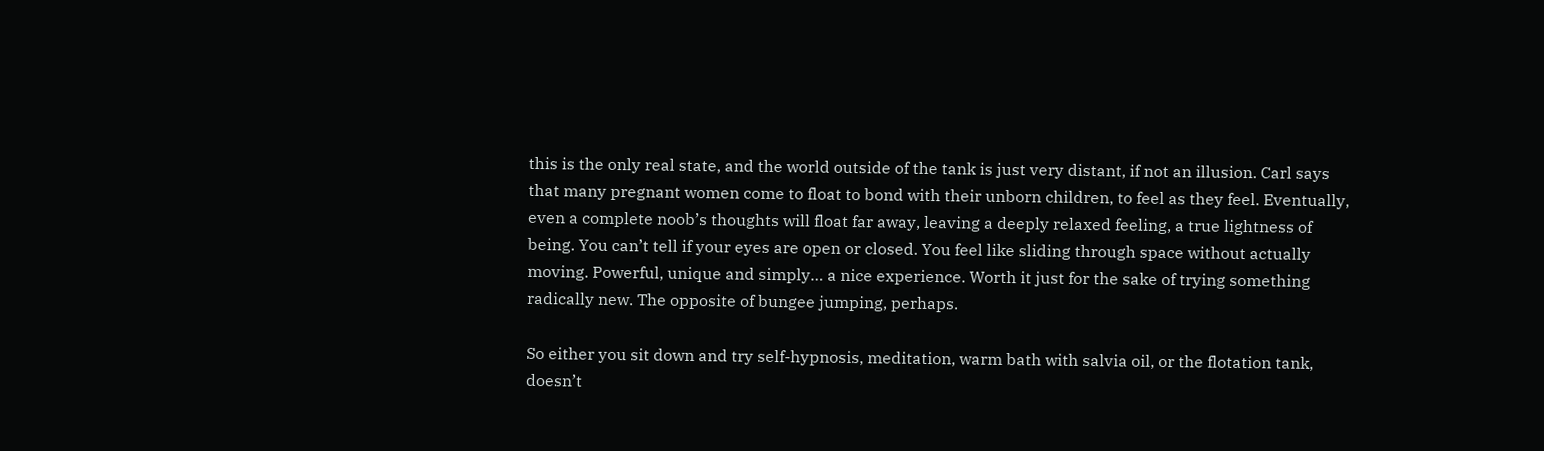this is the only real state, and the world outside of the tank is just very distant, if not an illusion. Carl says that many pregnant women come to float to bond with their unborn children, to feel as they feel. Eventually, even a complete noob’s thoughts will float far away, leaving a deeply relaxed feeling, a true lightness of being. You can’t tell if your eyes are open or closed. You feel like sliding through space without actually moving. Powerful, unique and simply… a nice experience. Worth it just for the sake of trying something radically new. The opposite of bungee jumping, perhaps.

So either you sit down and try self-hypnosis, meditation, warm bath with salvia oil, or the flotation tank, doesn’t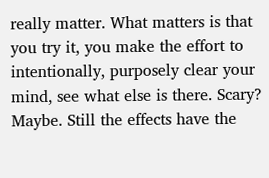really matter. What matters is that you try it, you make the effort to intentionally, purposely clear your mind, see what else is there. Scary? Maybe. Still the effects have the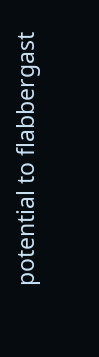potential to flabbergast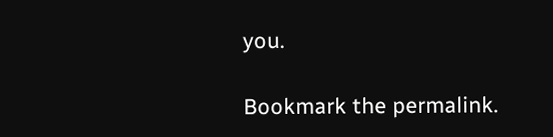you.

Bookmark the permalink.